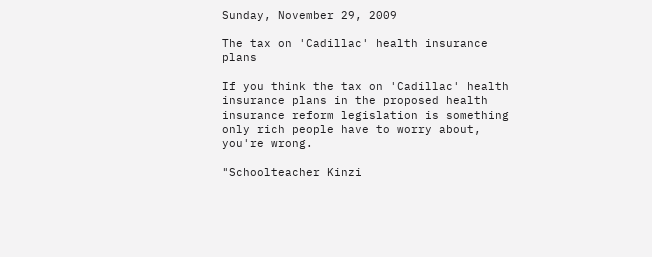Sunday, November 29, 2009

The tax on 'Cadillac' health insurance plans

If you think the tax on 'Cadillac' health insurance plans in the proposed health insurance reform legislation is something only rich people have to worry about, you're wrong.

"Schoolteacher Kinzi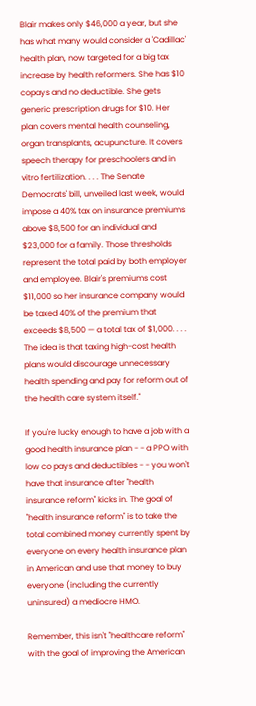Blair makes only $46,000 a year, but she has what many would consider a 'Cadillac' health plan, now targeted for a big tax increase by health reformers. She has $10 copays and no deductible. She gets generic prescription drugs for $10. Her plan covers mental health counseling, organ transplants, acupuncture. It covers speech therapy for preschoolers and in vitro fertilization. . . . The Senate Democrats' bill, unveiled last week, would impose a 40% tax on insurance premiums above $8,500 for an individual and $23,000 for a family. Those thresholds represent the total paid by both employer and employee. Blair's premiums cost $11,000 so her insurance company would be taxed 40% of the premium that exceeds $8,500 — a total tax of $1,000. . . . The idea is that taxing high-cost health plans would discourage unnecessary health spending and pay for reform out of the health care system itself."

If you're lucky enough to have a job with a good health insurance plan - - a PPO with low co pays and deductibles - - you won't have that insurance after "health insurance reform" kicks in. The goal of "health insurance reform" is to take the total combined money currently spent by everyone on every health insurance plan in American and use that money to buy everyone (including the currently uninsured) a mediocre HMO.

Remember, this isn't "healthcare reform" with the goal of improving the American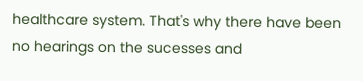healthcare system. That's why there have been no hearings on the sucesses and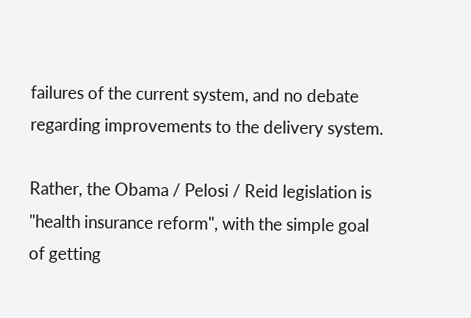failures of the current system, and no debate regarding improvements to the delivery system.

Rather, the Obama / Pelosi / Reid legislation is "health insurance reform", with the simple goal of getting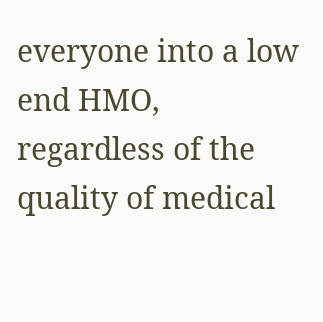everyone into a low end HMO, regardless of the quality of medical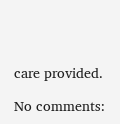care provided.

No comments: